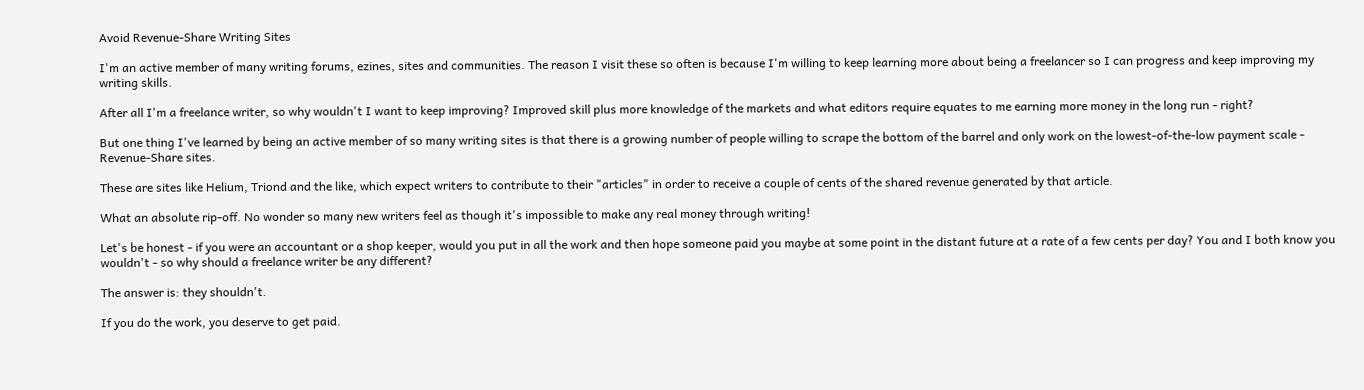Avoid Revenue-Share Writing Sites

I'm an active member of many writing forums, ezines, sites and communities. The reason I visit these so often is because I'm willing to keep learning more about being a freelancer so I can progress and keep improving my writing skills.

After all I'm a freelance writer, so why wouldn't I want to keep improving? Improved skill plus more knowledge of the markets and what editors require equates to me earning more money in the long run - right?

But one thing I've learned by being an active member of so many writing sites is that there is a growing number of people willing to scrape the bottom of the barrel and only work on the lowest-of-the-low payment scale - Revenue-Share sites.

These are sites like Helium, Triond and the like, which expect writers to contribute to their "articles" in order to receive a couple of cents of the shared revenue generated by that article.

What an absolute rip-off. No wonder so many new writers feel as though it's impossible to make any real money through writing!

Let's be honest - if you were an accountant or a shop keeper, would you put in all the work and then hope someone paid you maybe at some point in the distant future at a rate of a few cents per day? You and I both know you wouldn't - so why should a freelance writer be any different?

The answer is: they shouldn't.

If you do the work, you deserve to get paid.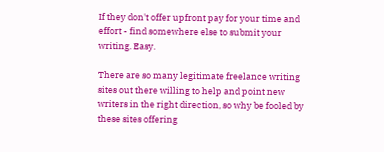If they don't offer upfront pay for your time and effort - find somewhere else to submit your writing. Easy.

There are so many legitimate freelance writing sites out there willing to help and point new writers in the right direction, so why be fooled by these sites offering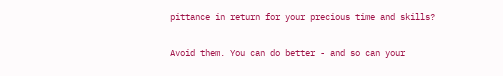pittance in return for your precious time and skills?

Avoid them. You can do better - and so can your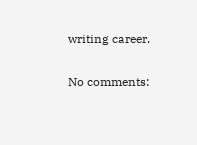writing career.

No comments: